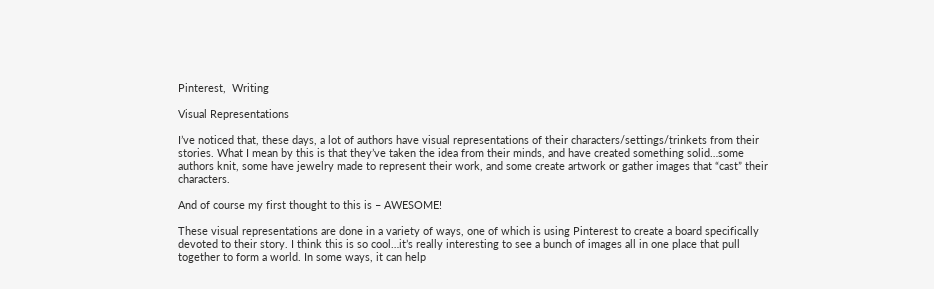Pinterest,  Writing

Visual Representations

I’ve noticed that, these days, a lot of authors have visual representations of their characters/settings/trinkets from their stories. What I mean by this is that they’ve taken the idea from their minds, and have created something solid…some authors knit, some have jewelry made to represent their work, and some create artwork or gather images that “cast” their characters.

And of course my first thought to this is – AWESOME!

These visual representations are done in a variety of ways, one of which is using Pinterest to create a board specifically devoted to their story. I think this is so cool…it’s really interesting to see a bunch of images all in one place that pull together to form a world. In some ways, it can help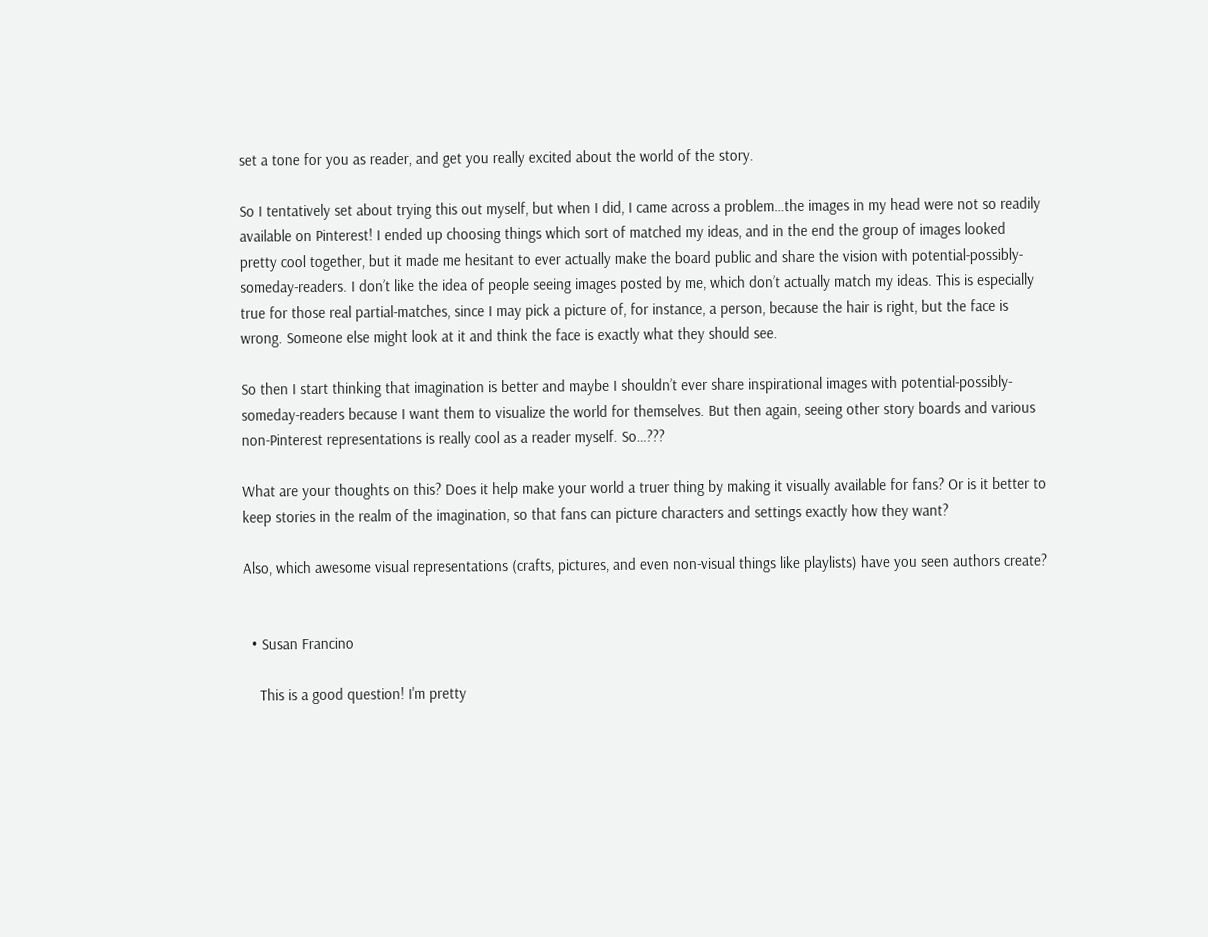set a tone for you as reader, and get you really excited about the world of the story.

So I tentatively set about trying this out myself, but when I did, I came across a problem…the images in my head were not so readily available on Pinterest! I ended up choosing things which sort of matched my ideas, and in the end the group of images looked pretty cool together, but it made me hesitant to ever actually make the board public and share the vision with potential-possibly-someday-readers. I don’t like the idea of people seeing images posted by me, which don’t actually match my ideas. This is especially true for those real partial-matches, since I may pick a picture of, for instance, a person, because the hair is right, but the face is wrong. Someone else might look at it and think the face is exactly what they should see.

So then I start thinking that imagination is better and maybe I shouldn’t ever share inspirational images with potential-possibly-someday-readers because I want them to visualize the world for themselves. But then again, seeing other story boards and various non-Pinterest representations is really cool as a reader myself. So…???

What are your thoughts on this? Does it help make your world a truer thing by making it visually available for fans? Or is it better to keep stories in the realm of the imagination, so that fans can picture characters and settings exactly how they want?

Also, which awesome visual representations (crafts, pictures, and even non-visual things like playlists) have you seen authors create?


  • Susan Francino

    This is a good question! I'm pretty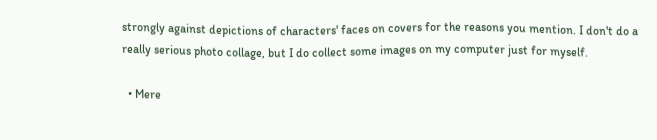strongly against depictions of characters' faces on covers for the reasons you mention. I don't do a really serious photo collage, but I do collect some images on my computer just for myself.

  • Mere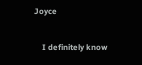Joyce

    I definitely know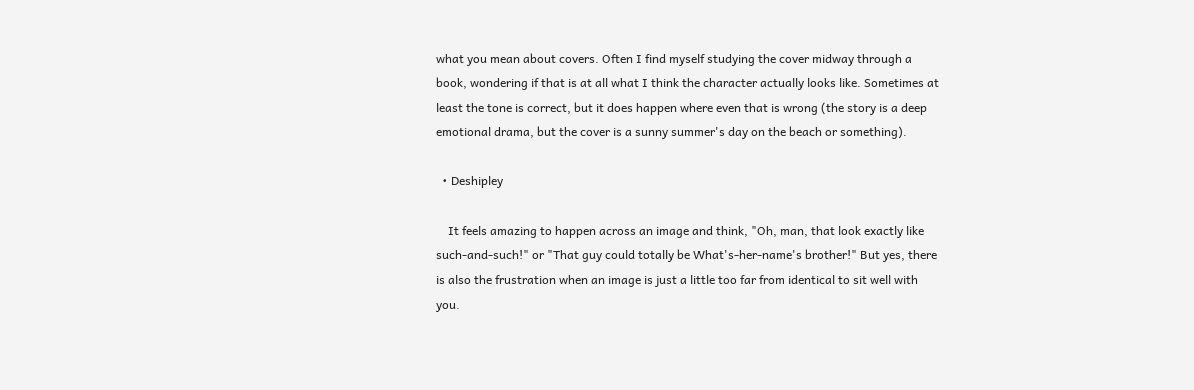what you mean about covers. Often I find myself studying the cover midway through a book, wondering if that is at all what I think the character actually looks like. Sometimes at least the tone is correct, but it does happen where even that is wrong (the story is a deep emotional drama, but the cover is a sunny summer's day on the beach or something).

  • Deshipley

    It feels amazing to happen across an image and think, "Oh, man, that look exactly like such-and-such!" or "That guy could totally be What's-her-name's brother!" But yes, there is also the frustration when an image is just a little too far from identical to sit well with you.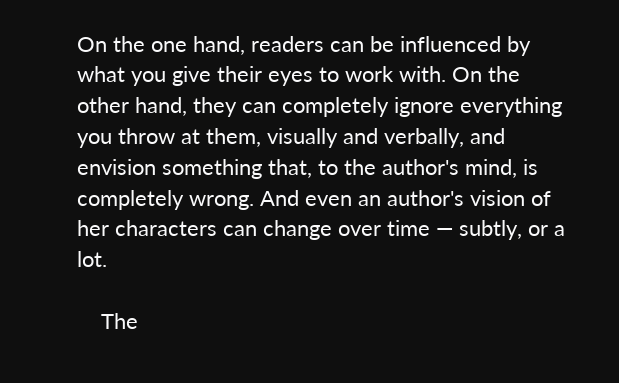On the one hand, readers can be influenced by what you give their eyes to work with. On the other hand, they can completely ignore everything you throw at them, visually and verbally, and envision something that, to the author's mind, is completely wrong. And even an author's vision of her characters can change over time — subtly, or a lot.

    The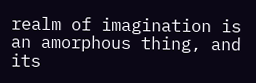realm of imagination is an amorphous thing, and its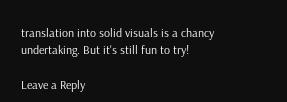translation into solid visuals is a chancy undertaking. But it's still fun to try!

Leave a Reply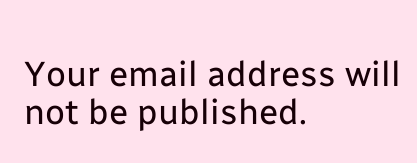Your email address will not be published.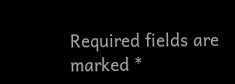Required fields are marked *